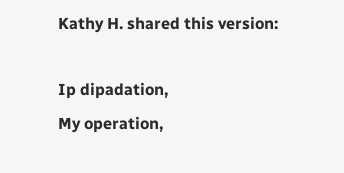Kathy H. shared this version:

Ip dipadation,
My operation,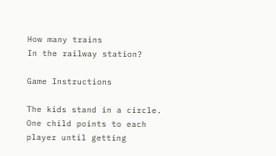How many trains
In the railway station?

Game Instructions

The kids stand in a circle. One child points to each player until getting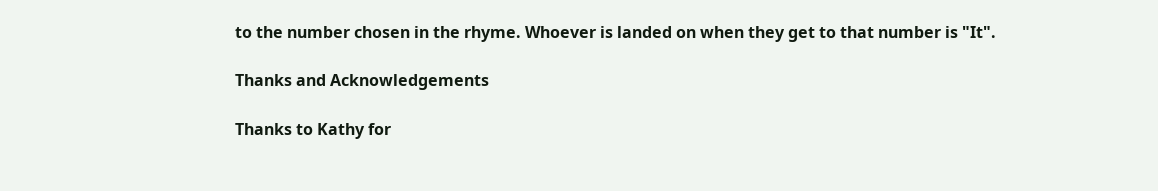to the number chosen in the rhyme. Whoever is landed on when they get to that number is "It".

Thanks and Acknowledgements

Thanks to Kathy for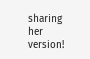sharing her version!